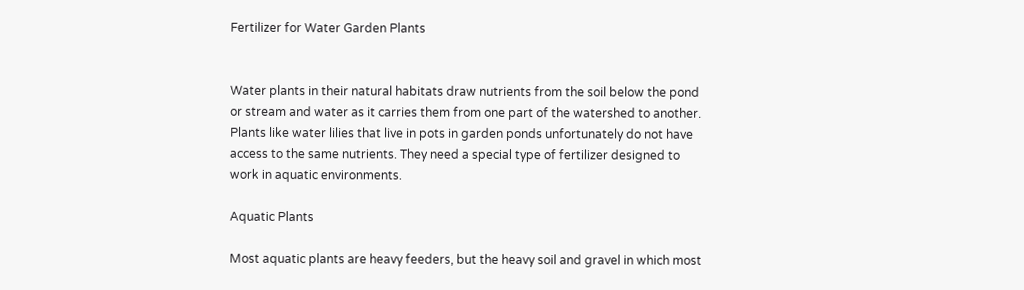Fertilizer for Water Garden Plants


Water plants in their natural habitats draw nutrients from the soil below the pond or stream and water as it carries them from one part of the watershed to another. Plants like water lilies that live in pots in garden ponds unfortunately do not have access to the same nutrients. They need a special type of fertilizer designed to work in aquatic environments.

Aquatic Plants

Most aquatic plants are heavy feeders, but the heavy soil and gravel in which most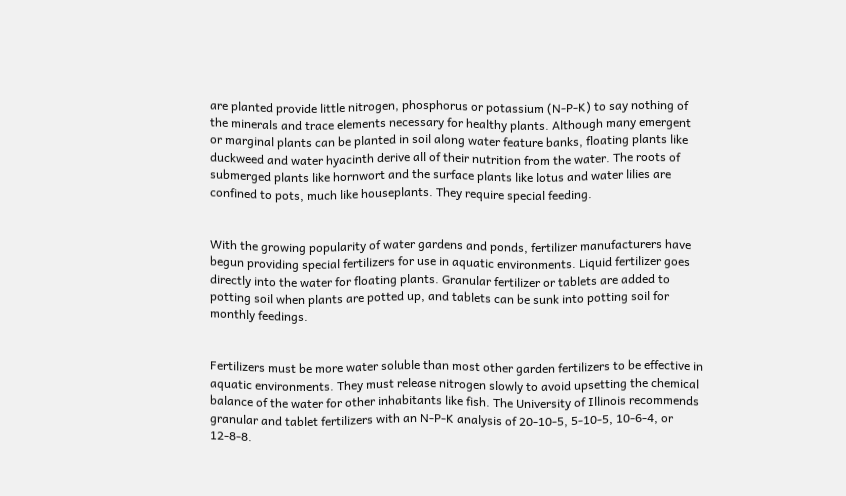are planted provide little nitrogen, phosphorus or potassium (N-P-K) to say nothing of the minerals and trace elements necessary for healthy plants. Although many emergent or marginal plants can be planted in soil along water feature banks, floating plants like duckweed and water hyacinth derive all of their nutrition from the water. The roots of submerged plants like hornwort and the surface plants like lotus and water lilies are confined to pots, much like houseplants. They require special feeding.


With the growing popularity of water gardens and ponds, fertilizer manufacturers have begun providing special fertilizers for use in aquatic environments. Liquid fertilizer goes directly into the water for floating plants. Granular fertilizer or tablets are added to potting soil when plants are potted up, and tablets can be sunk into potting soil for monthly feedings.


Fertilizers must be more water soluble than most other garden fertilizers to be effective in aquatic environments. They must release nitrogen slowly to avoid upsetting the chemical balance of the water for other inhabitants like fish. The University of Illinois recommends granular and tablet fertilizers with an N-P-K analysis of 20-10-5, 5-10-5, 10-6-4, or 12-8-8.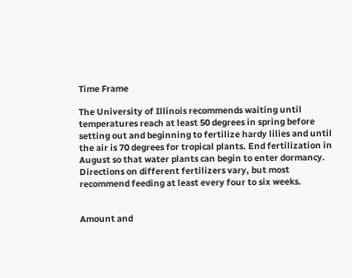Time Frame

The University of Illinois recommends waiting until temperatures reach at least 50 degrees in spring before setting out and beginning to fertilize hardy lilies and until the air is 70 degrees for tropical plants. End fertilization in August so that water plants can begin to enter dormancy. Directions on different fertilizers vary, but most recommend feeding at least every four to six weeks.


Amount and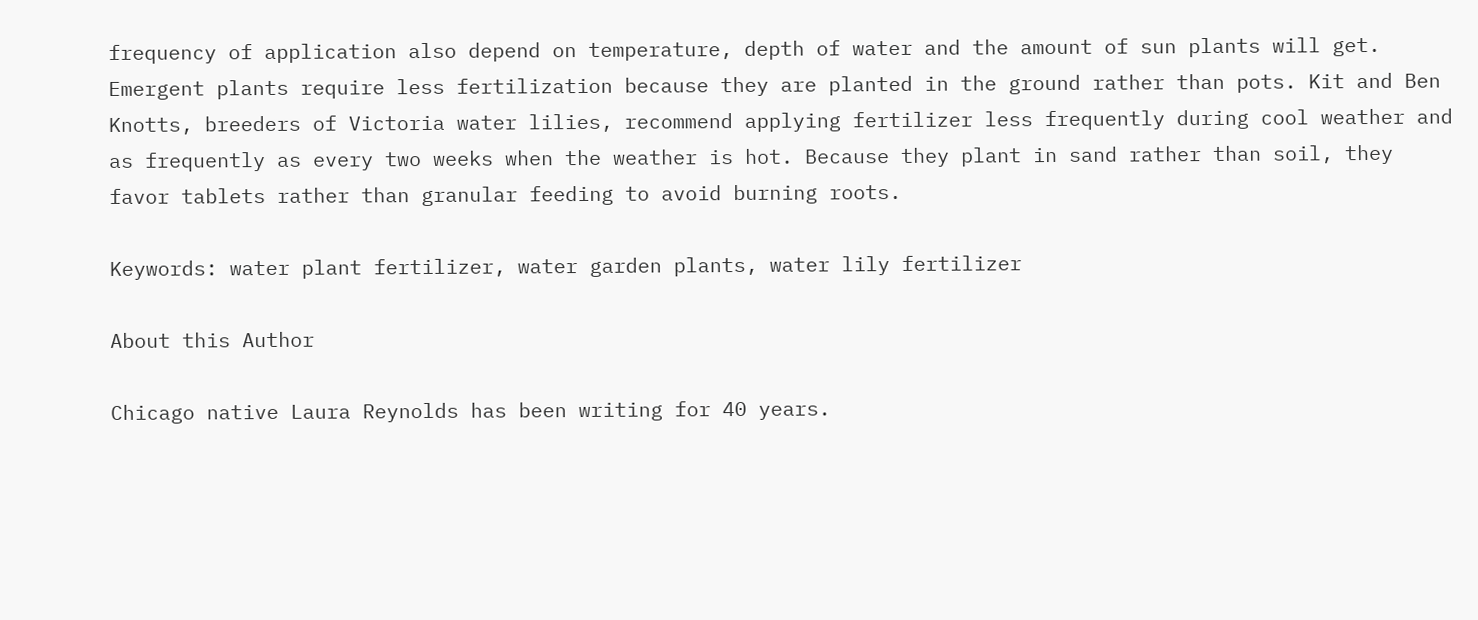frequency of application also depend on temperature, depth of water and the amount of sun plants will get. Emergent plants require less fertilization because they are planted in the ground rather than pots. Kit and Ben Knotts, breeders of Victoria water lilies, recommend applying fertilizer less frequently during cool weather and as frequently as every two weeks when the weather is hot. Because they plant in sand rather than soil, they favor tablets rather than granular feeding to avoid burning roots.

Keywords: water plant fertilizer, water garden plants, water lily fertilizer

About this Author

Chicago native Laura Reynolds has been writing for 40 years.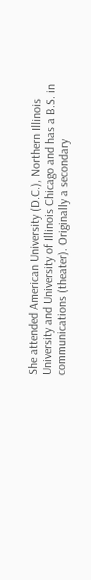She attended American University (D.C.), Northern Illinois University and University of Illinois Chicago and has a B.S. in communications (theater). Originally a secondary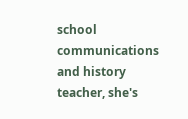school communications and history teacher, she's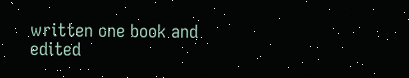written one book and edited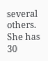several others. She has 30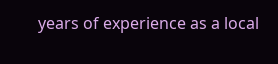years of experience as a local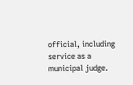official, including service as a municipal judge.